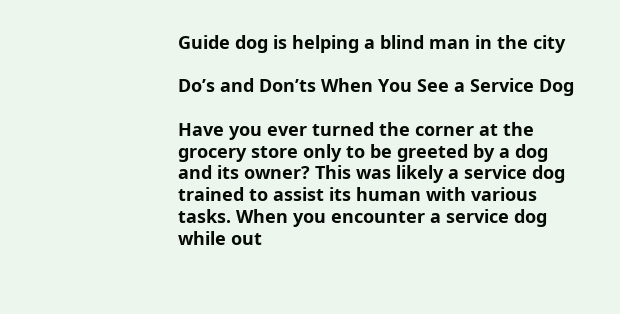Guide dog is helping a blind man in the city

Do’s and Don’ts When You See a Service Dog

Have you ever turned the corner at the grocery store only to be greeted by a dog and its owner? This was likely a service dog trained to assist its human with various tasks. When you encounter a service dog while out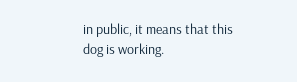in public, it means that this dog is working.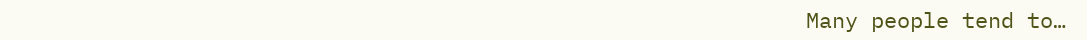Many people tend to…